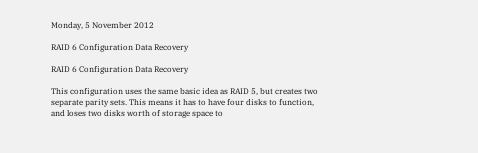Monday, 5 November 2012

RAID 6 Configuration Data Recovery

RAID 6 Configuration Data Recovery

This configuration uses the same basic idea as RAID 5, but creates two separate parity sets. This means it has to have four disks to function, and loses two disks worth of storage space to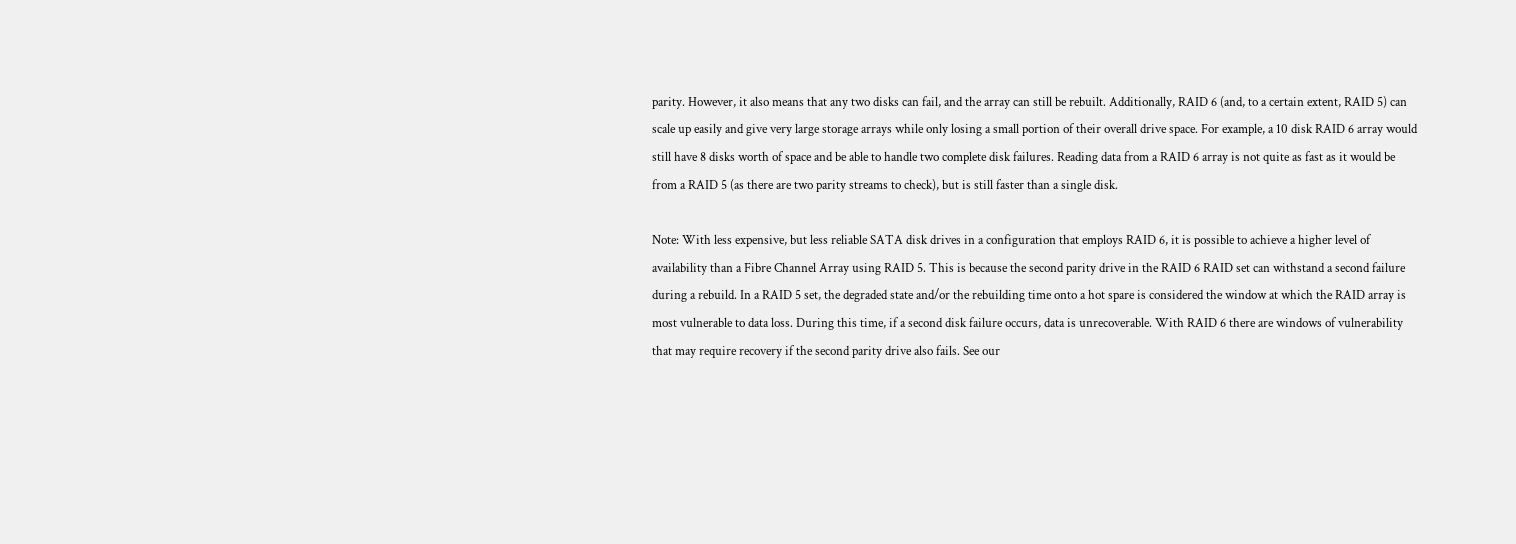parity. However, it also means that any two disks can fail, and the array can still be rebuilt. Additionally, RAID 6 (and, to a certain extent, RAID 5) can scale up easily and give very large storage arrays while only losing a small portion of their overall drive space. For example, a 10 disk RAID 6 array would still have 8 disks worth of space and be able to handle two complete disk failures. Reading data from a RAID 6 array is not quite as fast as it would be from a RAID 5 (as there are two parity streams to check), but is still faster than a single disk.

Note: With less expensive, but less reliable SATA disk drives in a configuration that employs RAID 6, it is possible to achieve a higher level of availability than a Fibre Channel Array using RAID 5. This is because the second parity drive in the RAID 6 RAID set can withstand a second failure during a rebuild. In a RAID 5 set, the degraded state and/or the rebuilding time onto a hot spare is considered the window at which the RAID array is most vulnerable to data loss. During this time, if a second disk failure occurs, data is unrecoverable. With RAID 6 there are windows of vulnerability that may require recovery if the second parity drive also fails. See our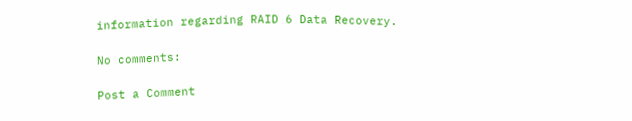information regarding RAID 6 Data Recovery.

No comments:

Post a Comment